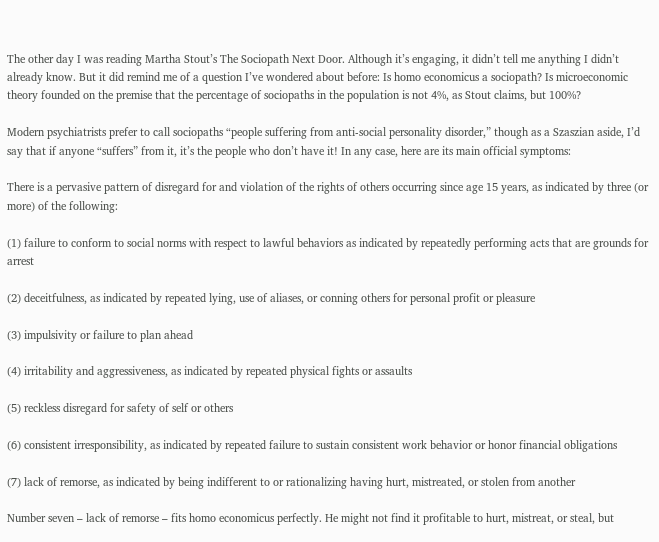The other day I was reading Martha Stout’s The Sociopath Next Door. Although it’s engaging, it didn’t tell me anything I didn’t already know. But it did remind me of a question I’ve wondered about before: Is homo economicus a sociopath? Is microeconomic theory founded on the premise that the percentage of sociopaths in the population is not 4%, as Stout claims, but 100%?

Modern psychiatrists prefer to call sociopaths “people suffering from anti-social personality disorder,” though as a Szaszian aside, I’d say that if anyone “suffers” from it, it’s the people who don’t have it! In any case, here are its main official symptoms:

There is a pervasive pattern of disregard for and violation of the rights of others occurring since age 15 years, as indicated by three (or more) of the following:

(1) failure to conform to social norms with respect to lawful behaviors as indicated by repeatedly performing acts that are grounds for arrest

(2) deceitfulness, as indicated by repeated lying, use of aliases, or conning others for personal profit or pleasure

(3) impulsivity or failure to plan ahead

(4) irritability and aggressiveness, as indicated by repeated physical fights or assaults

(5) reckless disregard for safety of self or others

(6) consistent irresponsibility, as indicated by repeated failure to sustain consistent work behavior or honor financial obligations

(7) lack of remorse, as indicated by being indifferent to or rationalizing having hurt, mistreated, or stolen from another

Number seven – lack of remorse – fits homo economicus perfectly. He might not find it profitable to hurt, mistreat, or steal, but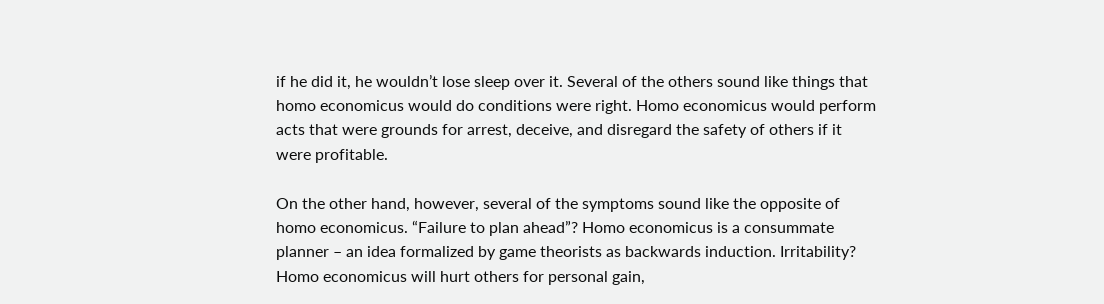if he did it, he wouldn’t lose sleep over it. Several of the others sound like things that homo economicus would do conditions were right. Homo economicus would perform acts that were grounds for arrest, deceive, and disregard the safety of others if it were profitable.

On the other hand, however, several of the symptoms sound like the opposite of homo economicus. “Failure to plan ahead”? Homo economicus is a consummate planner – an idea formalized by game theorists as backwards induction. Irritability? Homo economicus will hurt others for personal gain,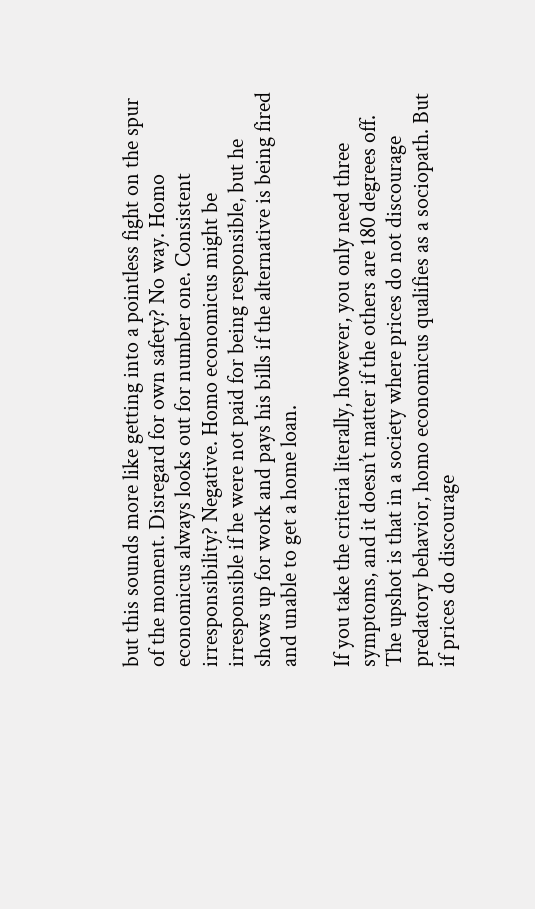but this sounds more like getting into a pointless fight on the spur of the moment. Disregard for own safety? No way. Homo economicus always looks out for number one. Consistent irresponsibility? Negative. Homo economicus might be irresponsible if he were not paid for being responsible, but he shows up for work and pays his bills if the alternative is being fired and unable to get a home loan.

If you take the criteria literally, however, you only need three symptoms, and it doesn’t matter if the others are 180 degrees off. The upshot is that in a society where prices do not discourage predatory behavior, homo economicus qualifies as a sociopath. But if prices do discourage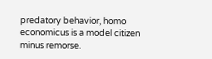predatory behavior, homo economicus is a model citizen minus remorse.